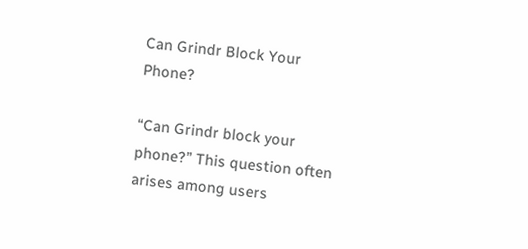Can Grindr Block Your Phone?

“Can Grindr block your phone?” This question often arises among users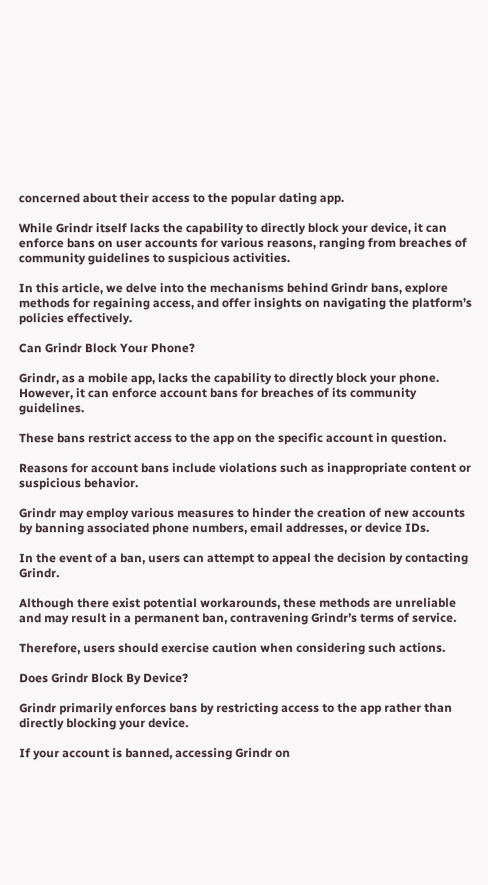concerned about their access to the popular dating app.

While Grindr itself lacks the capability to directly block your device, it can enforce bans on user accounts for various reasons, ranging from breaches of community guidelines to suspicious activities.

In this article, we delve into the mechanisms behind Grindr bans, explore methods for regaining access, and offer insights on navigating the platform’s policies effectively.

Can Grindr Block Your Phone?

Grindr, as a mobile app, lacks the capability to directly block your phone. However, it can enforce account bans for breaches of its community guidelines.

These bans restrict access to the app on the specific account in question.

Reasons for account bans include violations such as inappropriate content or suspicious behavior.

Grindr may employ various measures to hinder the creation of new accounts by banning associated phone numbers, email addresses, or device IDs.

In the event of a ban, users can attempt to appeal the decision by contacting Grindr.

Although there exist potential workarounds, these methods are unreliable and may result in a permanent ban, contravening Grindr’s terms of service.

Therefore, users should exercise caution when considering such actions.

Does Grindr Block By Device?

Grindr primarily enforces bans by restricting access to the app rather than directly blocking your device.

If your account is banned, accessing Grindr on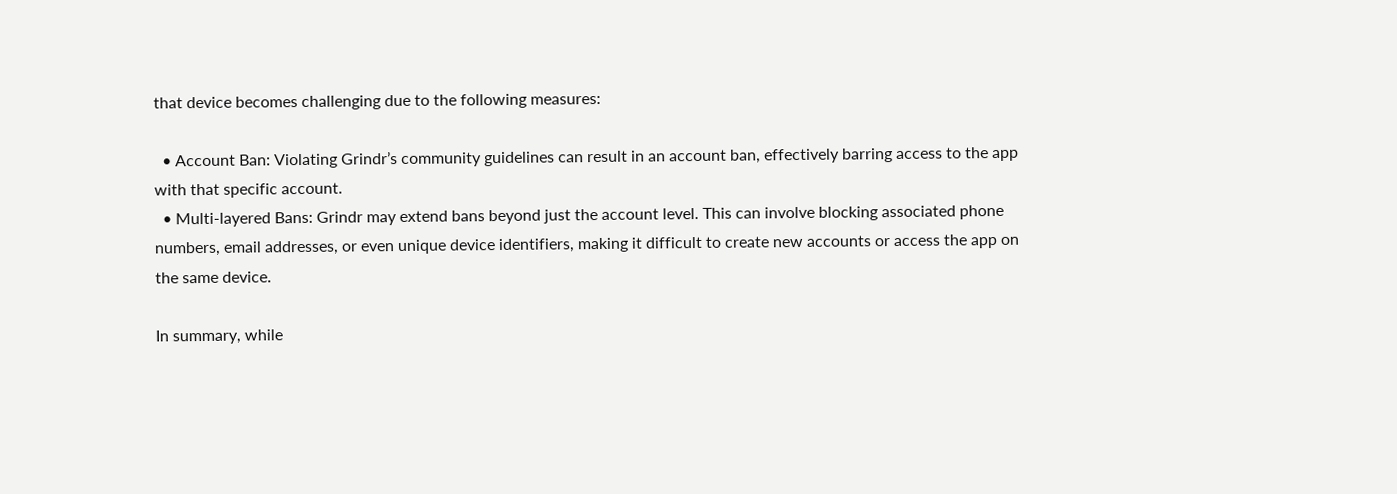that device becomes challenging due to the following measures:

  • Account Ban: Violating Grindr’s community guidelines can result in an account ban, effectively barring access to the app with that specific account.
  • Multi-layered Bans: Grindr may extend bans beyond just the account level. This can involve blocking associated phone numbers, email addresses, or even unique device identifiers, making it difficult to create new accounts or access the app on the same device.

In summary, while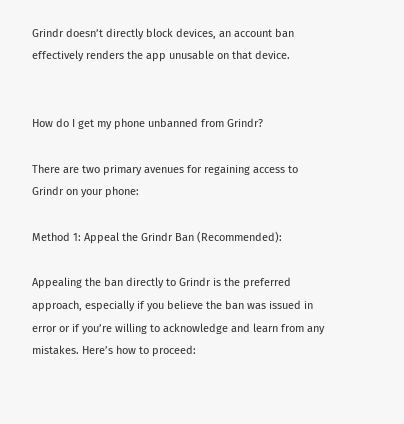Grindr doesn’t directly block devices, an account ban effectively renders the app unusable on that device.


How do I get my phone unbanned from Grindr?

There are two primary avenues for regaining access to Grindr on your phone:

Method 1: Appeal the Grindr Ban (Recommended):

Appealing the ban directly to Grindr is the preferred approach, especially if you believe the ban was issued in error or if you’re willing to acknowledge and learn from any mistakes. Here’s how to proceed: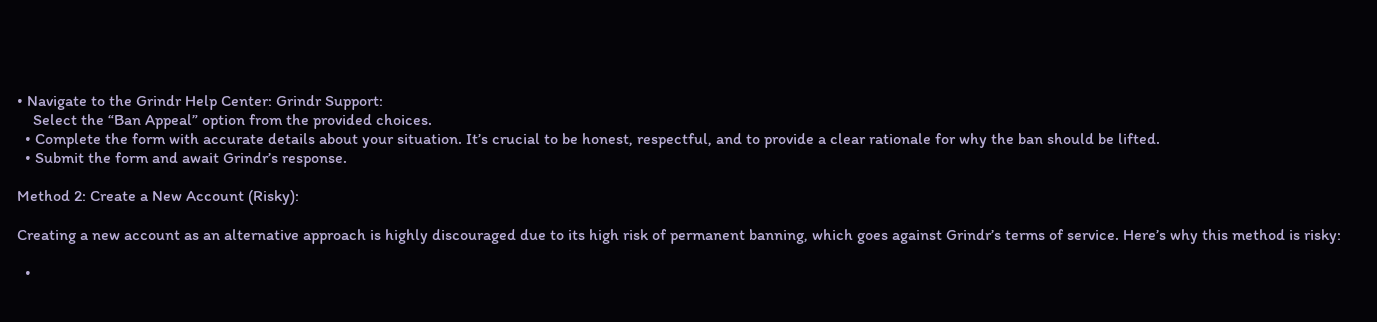• Navigate to the Grindr Help Center: Grindr Support:
    Select the “Ban Appeal” option from the provided choices.
  • Complete the form with accurate details about your situation. It’s crucial to be honest, respectful, and to provide a clear rationale for why the ban should be lifted.
  • Submit the form and await Grindr’s response.

Method 2: Create a New Account (Risky):

Creating a new account as an alternative approach is highly discouraged due to its high risk of permanent banning, which goes against Grindr’s terms of service. Here’s why this method is risky:

  •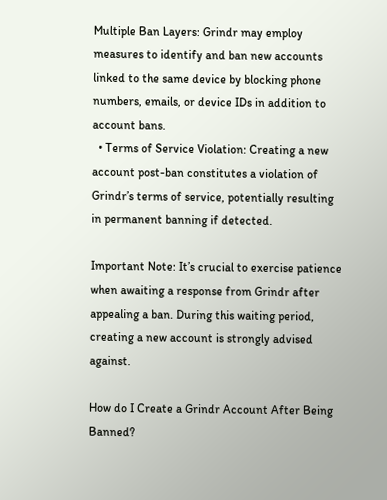Multiple Ban Layers: Grindr may employ measures to identify and ban new accounts linked to the same device by blocking phone numbers, emails, or device IDs in addition to account bans.
  • Terms of Service Violation: Creating a new account post-ban constitutes a violation of Grindr’s terms of service, potentially resulting in permanent banning if detected.

Important Note: It’s crucial to exercise patience when awaiting a response from Grindr after appealing a ban. During this waiting period, creating a new account is strongly advised against.

How do I Create a Grindr Account After Being Banned?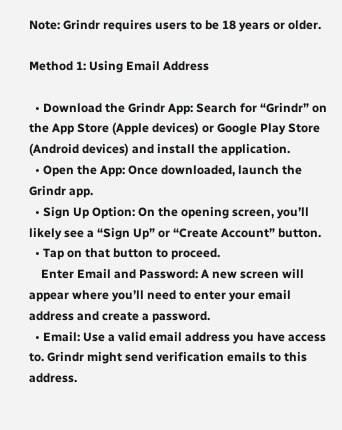Note: Grindr requires users to be 18 years or older.

Method 1: Using Email Address

  • Download the Grindr App: Search for “Grindr” on the App Store (Apple devices) or Google Play Store (Android devices) and install the application.
  • Open the App: Once downloaded, launch the Grindr app.
  • Sign Up Option: On the opening screen, you’ll likely see a “Sign Up” or “Create Account” button.
  • Tap on that button to proceed.
    Enter Email and Password: A new screen will appear where you’ll need to enter your email address and create a password.
  • Email: Use a valid email address you have access to. Grindr might send verification emails to this address.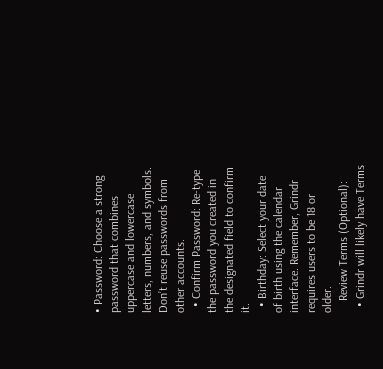• Password: Choose a strong password that combines uppercase and lowercase letters, numbers, and symbols. Don’t reuse passwords from other accounts.
  • Confirm Password: Re-type the password you created in the designated field to confirm it.
  • Birthday: Select your date of birth using the calendar interface. Remember, Grindr requires users to be 18 or older.
    Review Terms (Optional):
  • Grindr will likely have Terms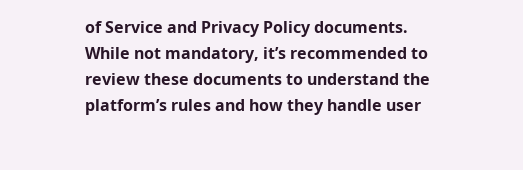of Service and Privacy Policy documents. While not mandatory, it’s recommended to review these documents to understand the platform’s rules and how they handle user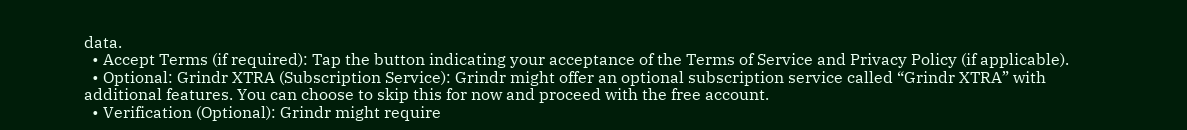data.
  • Accept Terms (if required): Tap the button indicating your acceptance of the Terms of Service and Privacy Policy (if applicable).
  • Optional: Grindr XTRA (Subscription Service): Grindr might offer an optional subscription service called “Grindr XTRA” with additional features. You can choose to skip this for now and proceed with the free account.
  • Verification (Optional): Grindr might require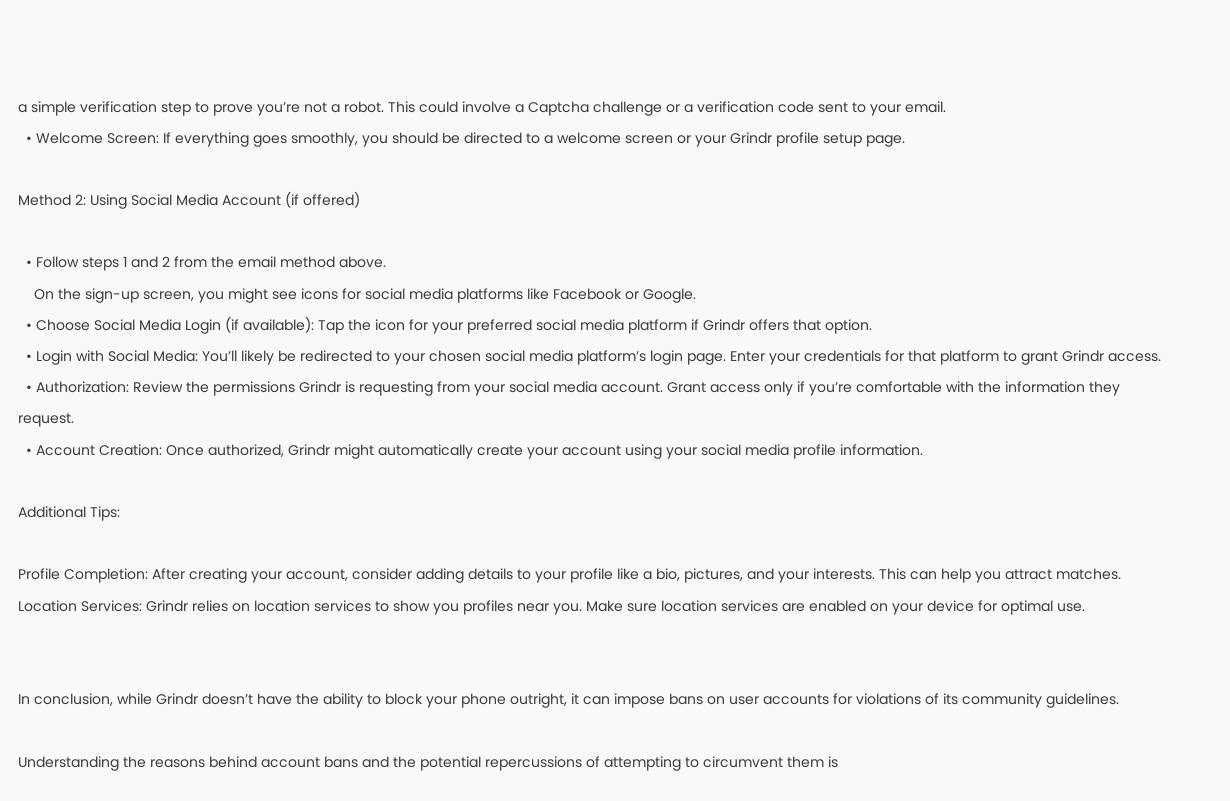a simple verification step to prove you’re not a robot. This could involve a Captcha challenge or a verification code sent to your email.
  • Welcome Screen: If everything goes smoothly, you should be directed to a welcome screen or your Grindr profile setup page.

Method 2: Using Social Media Account (if offered)

  • Follow steps 1 and 2 from the email method above.
    On the sign-up screen, you might see icons for social media platforms like Facebook or Google.
  • Choose Social Media Login (if available): Tap the icon for your preferred social media platform if Grindr offers that option.
  • Login with Social Media: You’ll likely be redirected to your chosen social media platform’s login page. Enter your credentials for that platform to grant Grindr access.
  • Authorization: Review the permissions Grindr is requesting from your social media account. Grant access only if you’re comfortable with the information they request.
  • Account Creation: Once authorized, Grindr might automatically create your account using your social media profile information.

Additional Tips:

Profile Completion: After creating your account, consider adding details to your profile like a bio, pictures, and your interests. This can help you attract matches.
Location Services: Grindr relies on location services to show you profiles near you. Make sure location services are enabled on your device for optimal use.


In conclusion, while Grindr doesn’t have the ability to block your phone outright, it can impose bans on user accounts for violations of its community guidelines.

Understanding the reasons behind account bans and the potential repercussions of attempting to circumvent them is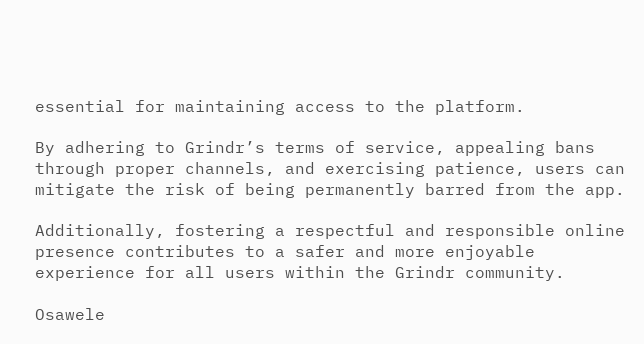essential for maintaining access to the platform.

By adhering to Grindr’s terms of service, appealing bans through proper channels, and exercising patience, users can mitigate the risk of being permanently barred from the app.

Additionally, fostering a respectful and responsible online presence contributes to a safer and more enjoyable experience for all users within the Grindr community.

Osawele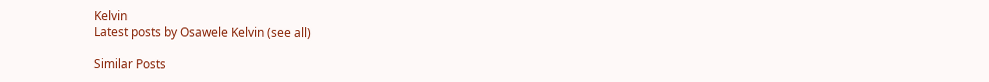Kelvin
Latest posts by Osawele Kelvin (see all)

Similar Posts